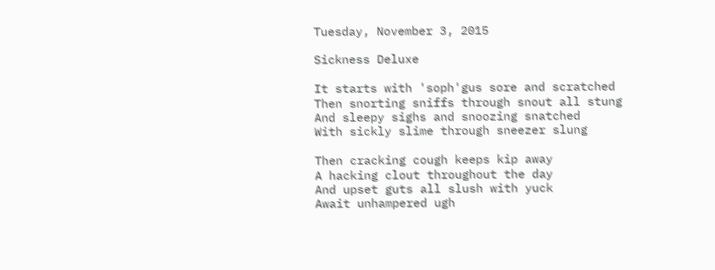Tuesday, November 3, 2015

Sickness Deluxe

It starts with 'soph'gus sore and scratched
Then snorting sniffs through snout all stung
And sleepy sighs and snoozing snatched
With sickly slime through sneezer slung

Then cracking cough keeps kip away
A hacking clout throughout the day
And upset guts all slush with yuck
Await unhampered ugh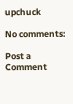upchuck

No comments:

Post a Comment